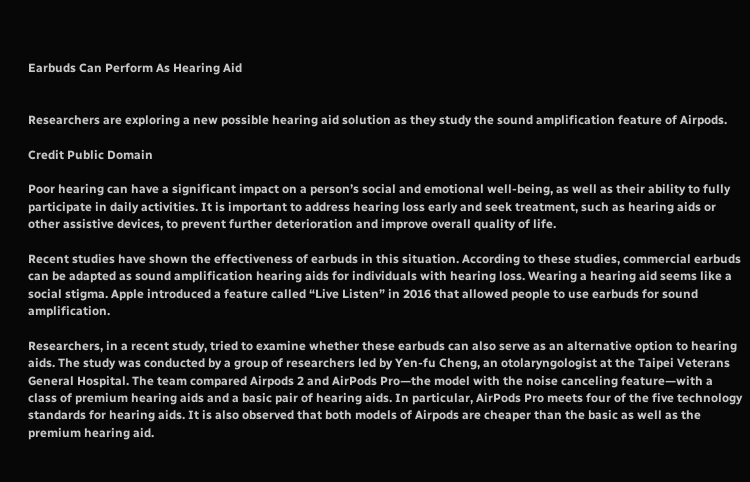Earbuds Can Perform As Hearing Aid


Researchers are exploring a new possible hearing aid solution as they study the sound amplification feature of Airpods.

Credit Public Domain

Poor hearing can have a significant impact on a person’s social and emotional well-being, as well as their ability to fully participate in daily activities. It is important to address hearing loss early and seek treatment, such as hearing aids or other assistive devices, to prevent further deterioration and improve overall quality of life.

Recent studies have shown the effectiveness of earbuds in this situation. According to these studies, commercial earbuds can be adapted as sound amplification hearing aids for individuals with hearing loss. Wearing a hearing aid seems like a social stigma. Apple introduced a feature called “Live Listen” in 2016 that allowed people to use earbuds for sound amplification.

Researchers, in a recent study, tried to examine whether these earbuds can also serve as an alternative option to hearing aids. The study was conducted by a group of researchers led by Yen-fu Cheng, an otolaryngologist at the Taipei Veterans General Hospital. The team compared Airpods 2 and AirPods Pro—the model with the noise canceling feature—with a class of premium hearing aids and a basic pair of hearing aids. In particular, AirPods Pro meets four of the five technology standards for hearing aids. It is also observed that both models of Airpods are cheaper than the basic as well as the premium hearing aid.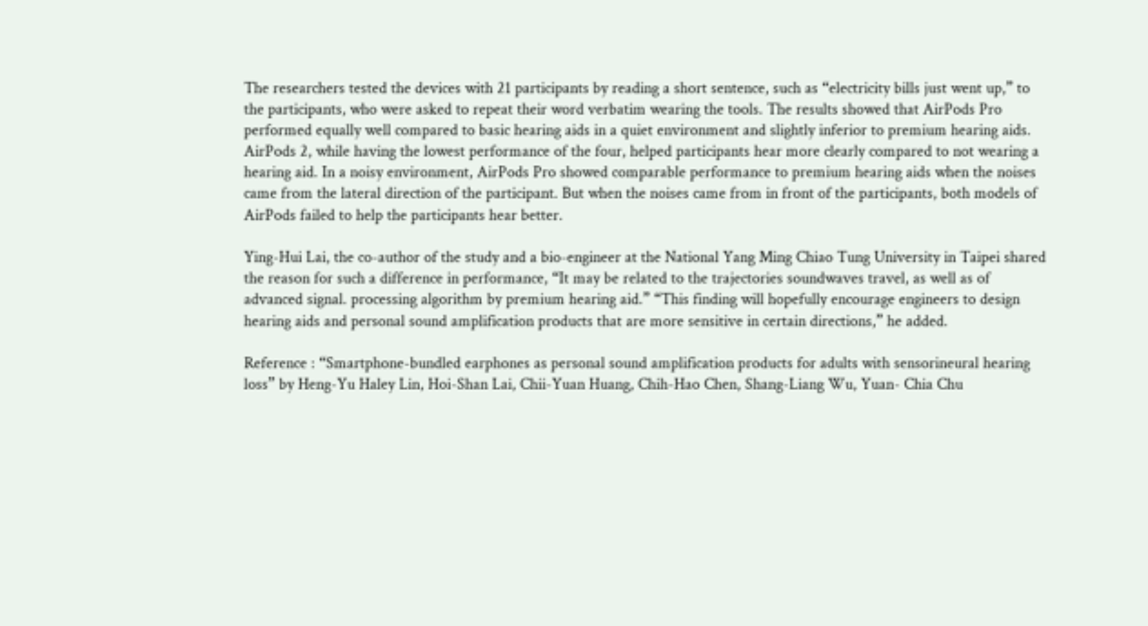The researchers tested the devices with 21 participants by reading a short sentence, such as “electricity bills just went up,” to the participants, who were asked to repeat their word verbatim wearing the tools. The results showed that AirPods Pro performed equally well compared to basic hearing aids in a quiet environment and slightly inferior to premium hearing aids. AirPods 2, while having the lowest performance of the four, helped participants hear more clearly compared to not wearing a hearing aid. In a noisy environment, AirPods Pro showed comparable performance to premium hearing aids when the noises came from the lateral direction of the participant. But when the noises came from in front of the participants, both models of AirPods failed to help the participants hear better.

Ying-Hui Lai, the co-author of the study and a bio-engineer at the National Yang Ming Chiao Tung University in Taipei shared the reason for such a difference in performance, “It may be related to the trajectories soundwaves travel, as well as of advanced signal. processing algorithm by premium hearing aid.” “This finding will hopefully encourage engineers to design hearing aids and personal sound amplification products that are more sensitive in certain directions,” he added.

Reference : “Smartphone-bundled earphones as personal sound amplification products for adults with sensorineural hearing loss” by Heng-Yu Haley Lin, Hoi-Shan Lai, Chii-Yuan Huang, Chih-Hao Chen, Shang-Liang Wu, Yuan- Chia Chu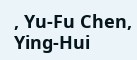, Yu-Fu Chen, Ying-Hui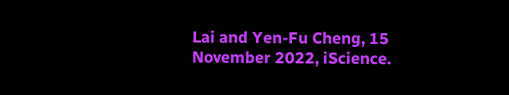Lai and Yen-Fu Cheng, 15 November 2022, iScience.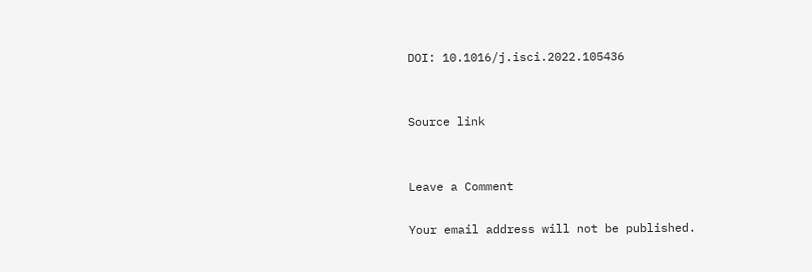DOI: 10.1016/j.isci.2022.105436


Source link


Leave a Comment

Your email address will not be published.